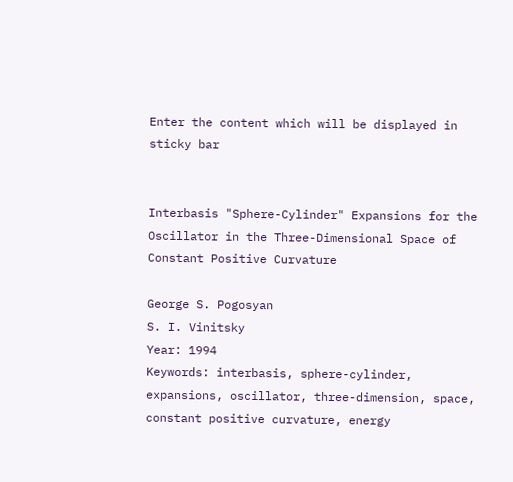Enter the content which will be displayed in sticky bar


Interbasis "Sphere-Cylinder" Expansions for the Oscillator in the Three-Dimensional Space of Constant Positive Curvature

George S. Pogosyan
S. I. Vinitsky
Year: 1994
Keywords: interbasis, sphere-cylinder, expansions, oscillator, three-dimension, space, constant positive curvature, energy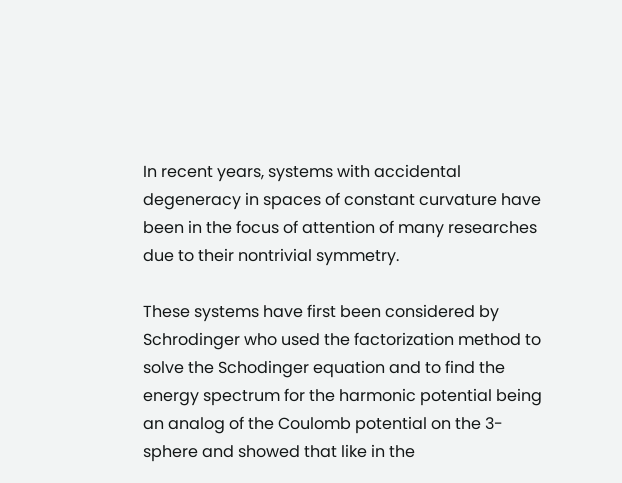In recent years, systems with accidental degeneracy in spaces of constant curvature have been in the focus of attention of many researches due to their nontrivial symmetry.

These systems have first been considered by Schrodinger who used the factorization method to solve the Schodinger equation and to find the energy spectrum for the harmonic potential being an analog of the Coulomb potential on the 3-sphere and showed that like in the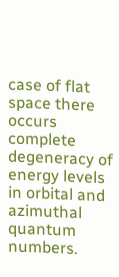case of flat space there occurs complete degeneracy of energy levels in orbital and azimuthal quantum numbers.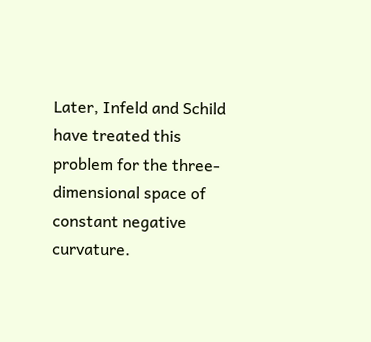Later, Infeld and Schild have treated this problem for the three-dimensional space of constant negative curvature.